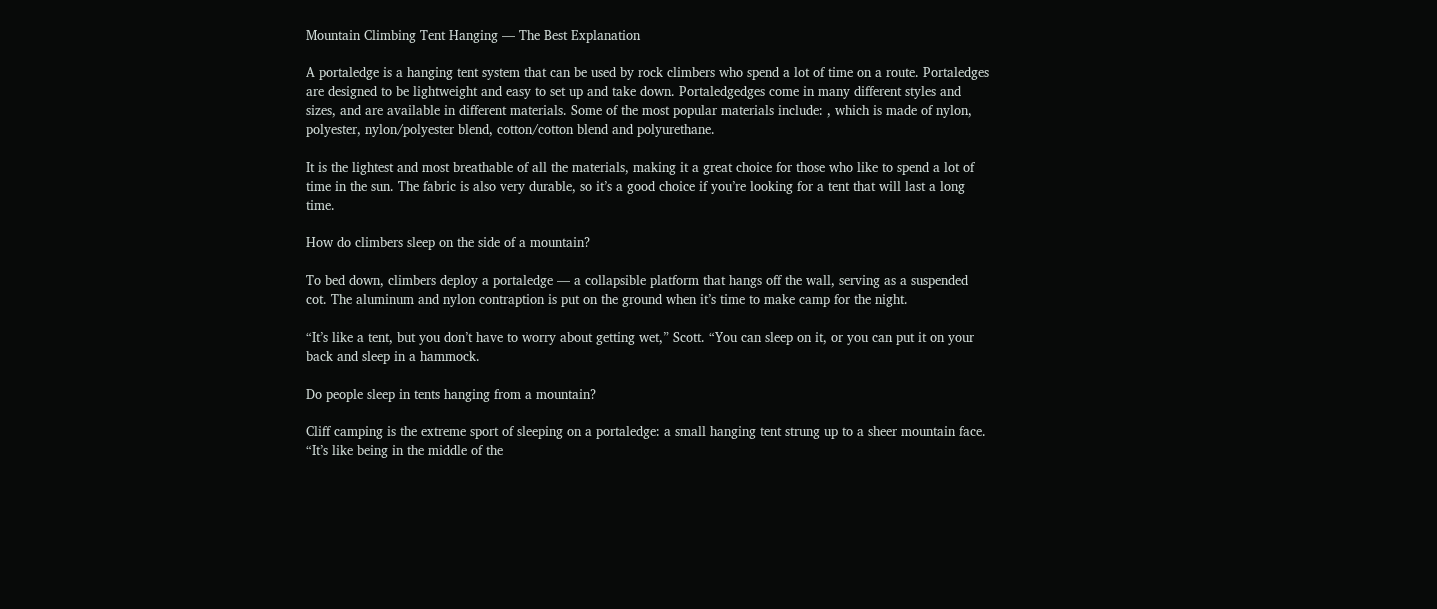Mountain Climbing Tent Hanging — The Best Explanation

A portaledge is a hanging tent system that can be used by rock climbers who spend a lot of time on a route. Portaledges are designed to be lightweight and easy to set up and take down. Portaledgedges come in many different styles and sizes, and are available in different materials. Some of the most popular materials include: , which is made of nylon, polyester, nylon/polyester blend, cotton/cotton blend and polyurethane.

It is the lightest and most breathable of all the materials, making it a great choice for those who like to spend a lot of time in the sun. The fabric is also very durable, so it’s a good choice if you’re looking for a tent that will last a long time.

How do climbers sleep on the side of a mountain?

To bed down, climbers deploy a portaledge — a collapsible platform that hangs off the wall, serving as a suspended cot. The aluminum and nylon contraption is put on the ground when it’s time to make camp for the night.

“It’s like a tent, but you don’t have to worry about getting wet,” Scott. “You can sleep on it, or you can put it on your back and sleep in a hammock.

Do people sleep in tents hanging from a mountain?

Cliff camping is the extreme sport of sleeping on a portaledge: a small hanging tent strung up to a sheer mountain face. “It’s like being in the middle of the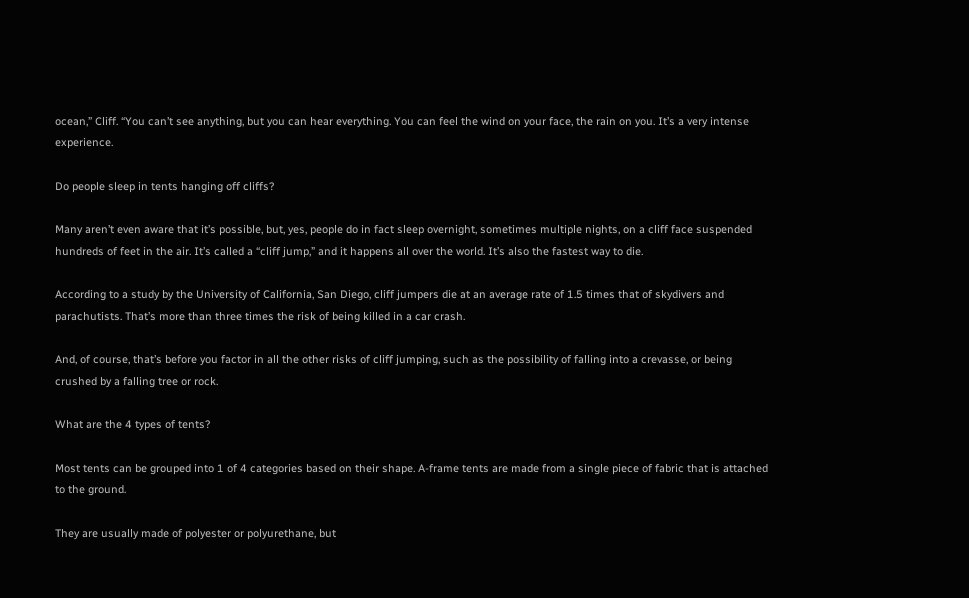ocean,” Cliff. “You can’t see anything, but you can hear everything. You can feel the wind on your face, the rain on you. It’s a very intense experience.

Do people sleep in tents hanging off cliffs?

Many aren’t even aware that it’s possible, but, yes, people do in fact sleep overnight, sometimes multiple nights, on a cliff face suspended hundreds of feet in the air. It’s called a “cliff jump,” and it happens all over the world. It’s also the fastest way to die.

According to a study by the University of California, San Diego, cliff jumpers die at an average rate of 1.5 times that of skydivers and parachutists. That’s more than three times the risk of being killed in a car crash.

And, of course, that’s before you factor in all the other risks of cliff jumping, such as the possibility of falling into a crevasse, or being crushed by a falling tree or rock.

What are the 4 types of tents?

Most tents can be grouped into 1 of 4 categories based on their shape. A-frame tents are made from a single piece of fabric that is attached to the ground.

They are usually made of polyester or polyurethane, but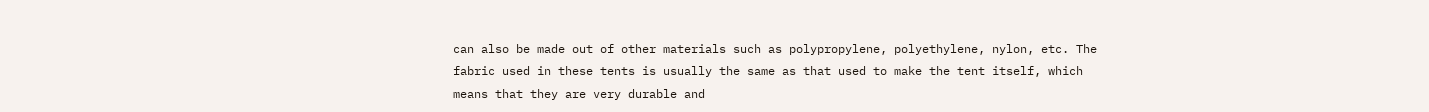can also be made out of other materials such as polypropylene, polyethylene, nylon, etc. The fabric used in these tents is usually the same as that used to make the tent itself, which means that they are very durable and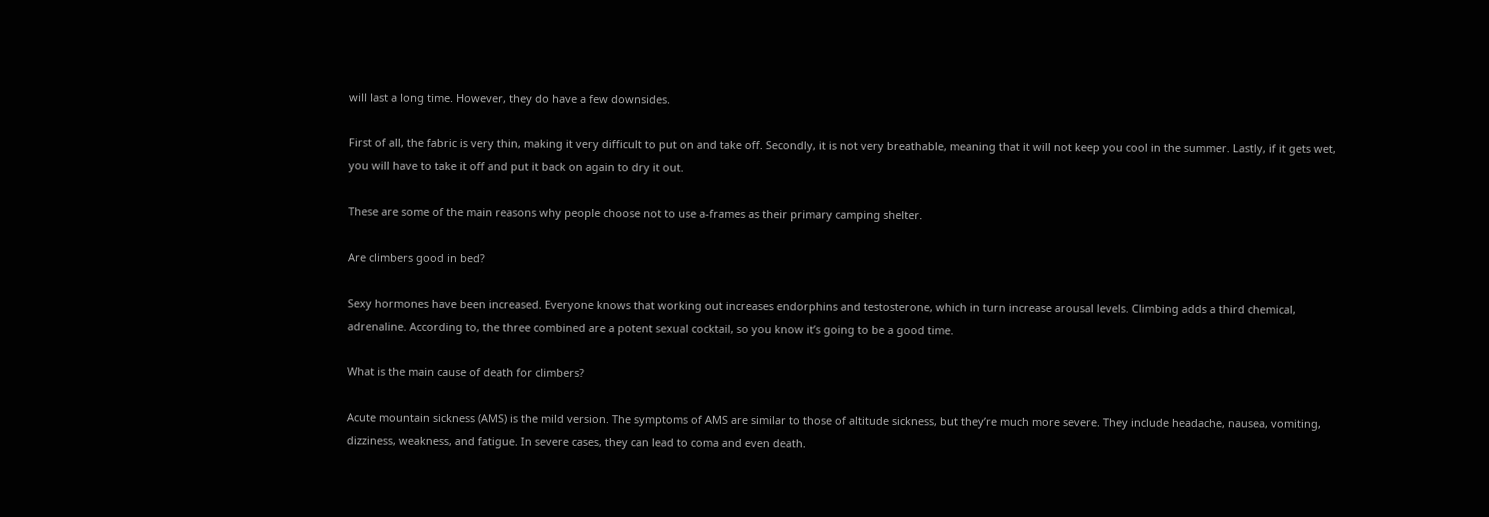will last a long time. However, they do have a few downsides.

First of all, the fabric is very thin, making it very difficult to put on and take off. Secondly, it is not very breathable, meaning that it will not keep you cool in the summer. Lastly, if it gets wet, you will have to take it off and put it back on again to dry it out.

These are some of the main reasons why people choose not to use a-frames as their primary camping shelter.

Are climbers good in bed?

Sexy hormones have been increased. Everyone knows that working out increases endorphins and testosterone, which in turn increase arousal levels. Climbing adds a third chemical, adrenaline. According to, the three combined are a potent sexual cocktail, so you know it’s going to be a good time.

What is the main cause of death for climbers?

Acute mountain sickness (AMS) is the mild version. The symptoms of AMS are similar to those of altitude sickness, but they’re much more severe. They include headache, nausea, vomiting, dizziness, weakness, and fatigue. In severe cases, they can lead to coma and even death.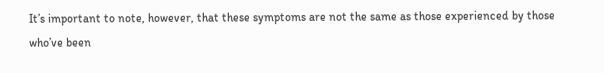It’s important to note, however, that these symptoms are not the same as those experienced by those who’ve been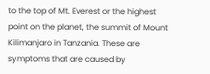to the top of Mt. Everest or the highest point on the planet, the summit of Mount Kilimanjaro in Tanzania. These are symptoms that are caused by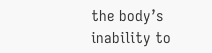the body’s inability to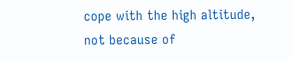cope with the high altitude, not because of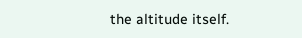the altitude itself.